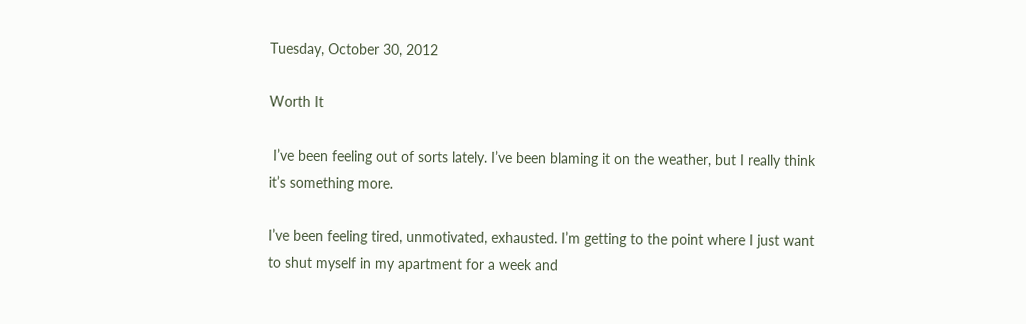Tuesday, October 30, 2012

Worth It

 I’ve been feeling out of sorts lately. I’ve been blaming it on the weather, but I really think it’s something more.

I’ve been feeling tired, unmotivated, exhausted. I’m getting to the point where I just want to shut myself in my apartment for a week and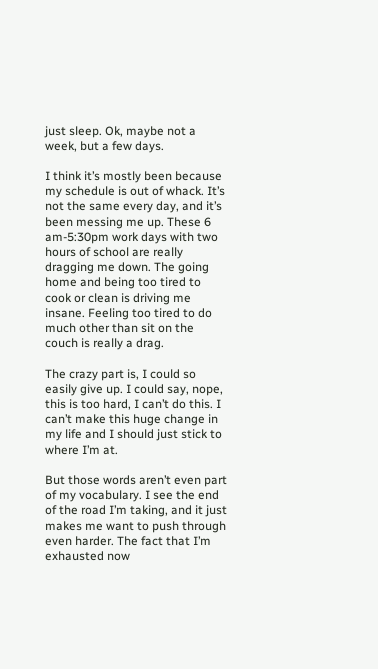just sleep. Ok, maybe not a week, but a few days.

I think it’s mostly been because my schedule is out of whack. It’s not the same every day, and it’s been messing me up. These 6 am-5:30pm work days with two hours of school are really dragging me down. The going home and being too tired to cook or clean is driving me insane. Feeling too tired to do much other than sit on the couch is really a drag.

The crazy part is, I could so easily give up. I could say, nope, this is too hard, I can’t do this. I can’t make this huge change in my life and I should just stick to where I’m at.

But those words aren’t even part of my vocabulary. I see the end of the road I’m taking, and it just makes me want to push through even harder. The fact that I’m exhausted now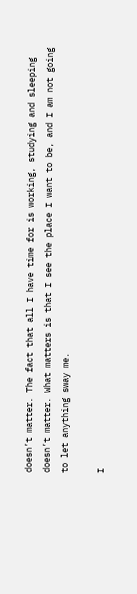doesn’t matter. The fact that all I have time for is working, studying and sleeping doesn’t matter. What matters is that I see the place I want to be, and I am not going to let anything sway me.

I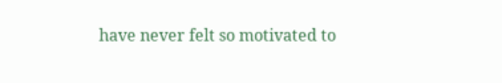have never felt so motivated to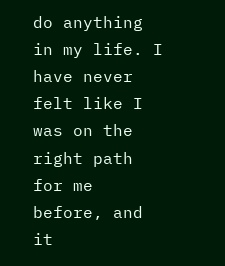do anything in my life. I have never felt like I was on the right path for me before, and it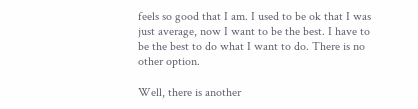feels so good that I am. I used to be ok that I was just average, now I want to be the best. I have to be the best to do what I want to do. There is no other option.

Well, there is another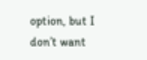option, but I don’t want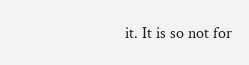it. It is so not for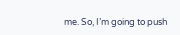me. So, I’m going to push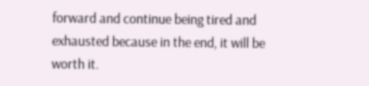forward and continue being tired and exhausted because in the end, it will be worth it.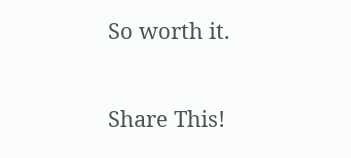So worth it.

Share This!